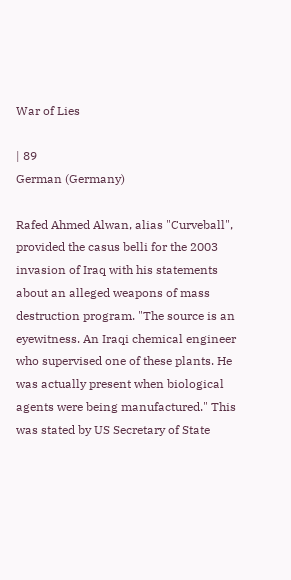War of Lies

| 89
German (Germany)

Rafed Ahmed Alwan, alias "Curveball", provided the casus belli for the 2003 invasion of Iraq with his statements about an alleged weapons of mass destruction program. "The source is an eyewitness. An Iraqi chemical engineer who supervised one of these plants. He was actually present when biological agents were being manufactured." This was stated by US Secretary of State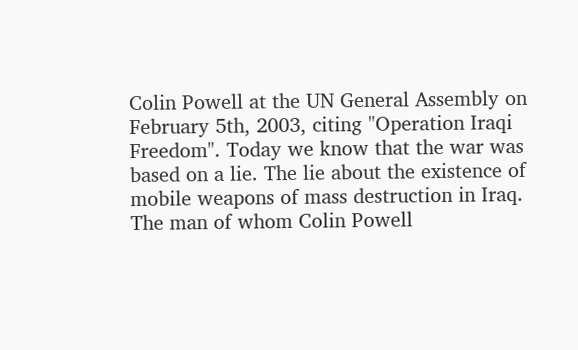Colin Powell at the UN General Assembly on February 5th, 2003, citing "Operation Iraqi Freedom". Today we know that the war was based on a lie. The lie about the existence of mobile weapons of mass destruction in Iraq. The man of whom Colin Powell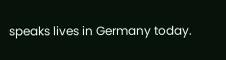speaks lives in Germany today.